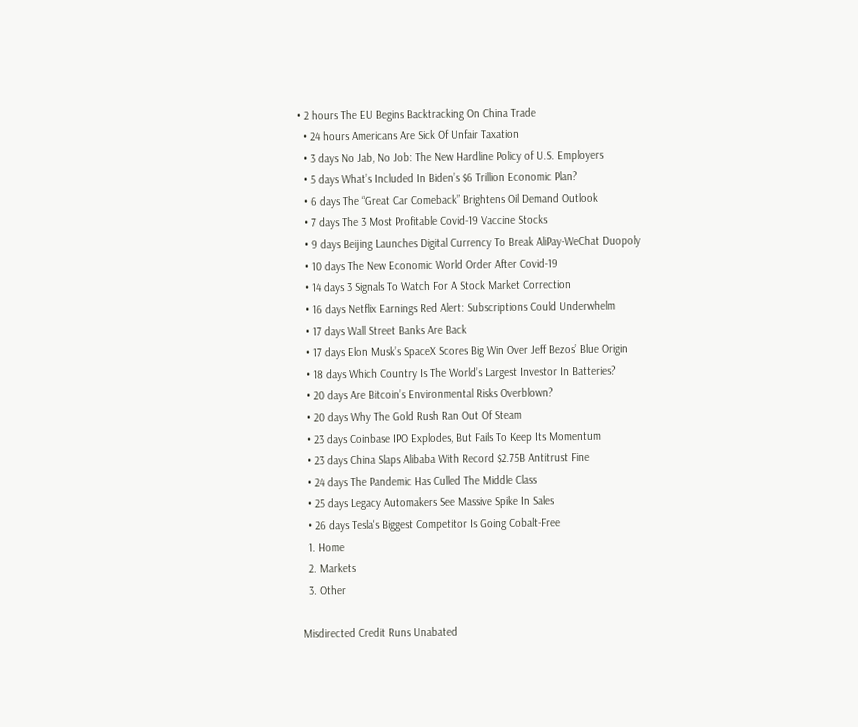• 2 hours The EU Begins Backtracking On China Trade
  • 24 hours Americans Are Sick Of Unfair Taxation
  • 3 days No Jab, No Job: The New Hardline Policy of U.S. Employers
  • 5 days What’s Included In Biden’s $6 Trillion Economic Plan?
  • 6 days The “Great Car Comeback” Brightens Oil Demand Outlook
  • 7 days The 3 Most Profitable Covid-19 Vaccine Stocks
  • 9 days Beijing Launches Digital Currency To Break AliPay-WeChat Duopoly
  • 10 days The New Economic World Order After Covid-19
  • 14 days 3 Signals To Watch For A Stock Market Correction
  • 16 days Netflix Earnings Red Alert: Subscriptions Could Underwhelm
  • 17 days Wall Street Banks Are Back
  • 17 days Elon Musk’s SpaceX Scores Big Win Over Jeff Bezos’ Blue Origin
  • 18 days Which Country Is The World’s Largest Investor In Batteries?
  • 20 days Are Bitcoin’s Environmental Risks Overblown?
  • 20 days Why The Gold Rush Ran Out Of Steam
  • 23 days Coinbase IPO Explodes, But Fails To Keep Its Momentum
  • 23 days China Slaps Alibaba With Record $2.75B Antitrust Fine
  • 24 days The Pandemic Has Culled The Middle Class
  • 25 days Legacy Automakers See Massive Spike In Sales
  • 26 days Tesla's Biggest Competitor Is Going Cobalt-Free
  1. Home
  2. Markets
  3. Other

Misdirected Credit Runs Unabated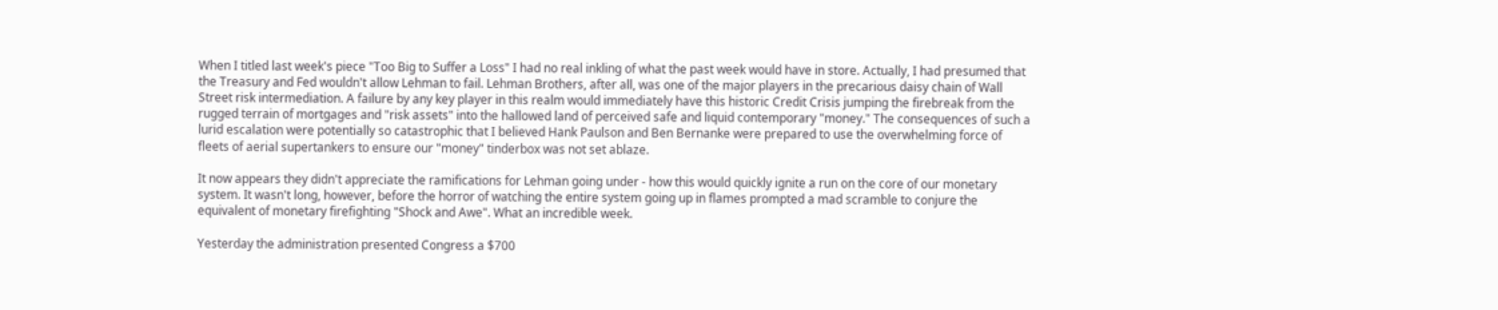When I titled last week's piece "Too Big to Suffer a Loss" I had no real inkling of what the past week would have in store. Actually, I had presumed that the Treasury and Fed wouldn't allow Lehman to fail. Lehman Brothers, after all, was one of the major players in the precarious daisy chain of Wall Street risk intermediation. A failure by any key player in this realm would immediately have this historic Credit Crisis jumping the firebreak from the rugged terrain of mortgages and "risk assets" into the hallowed land of perceived safe and liquid contemporary "money." The consequences of such a lurid escalation were potentially so catastrophic that I believed Hank Paulson and Ben Bernanke were prepared to use the overwhelming force of fleets of aerial supertankers to ensure our "money" tinderbox was not set ablaze.

It now appears they didn't appreciate the ramifications for Lehman going under - how this would quickly ignite a run on the core of our monetary system. It wasn't long, however, before the horror of watching the entire system going up in flames prompted a mad scramble to conjure the equivalent of monetary firefighting "Shock and Awe". What an incredible week.

Yesterday the administration presented Congress a $700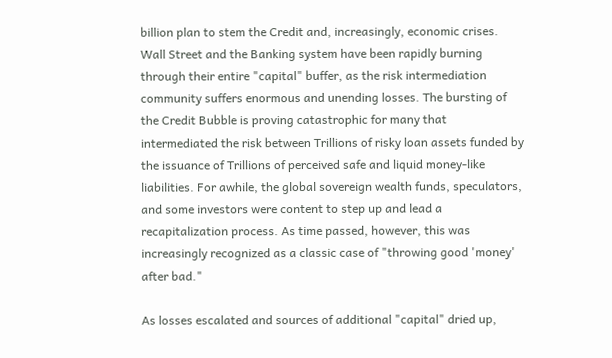billion plan to stem the Credit and, increasingly, economic crises. Wall Street and the Banking system have been rapidly burning through their entire "capital" buffer, as the risk intermediation community suffers enormous and unending losses. The bursting of the Credit Bubble is proving catastrophic for many that intermediated the risk between Trillions of risky loan assets funded by the issuance of Trillions of perceived safe and liquid money-like liabilities. For awhile, the global sovereign wealth funds, speculators, and some investors were content to step up and lead a recapitalization process. As time passed, however, this was increasingly recognized as a classic case of "throwing good 'money' after bad."

As losses escalated and sources of additional "capital" dried up,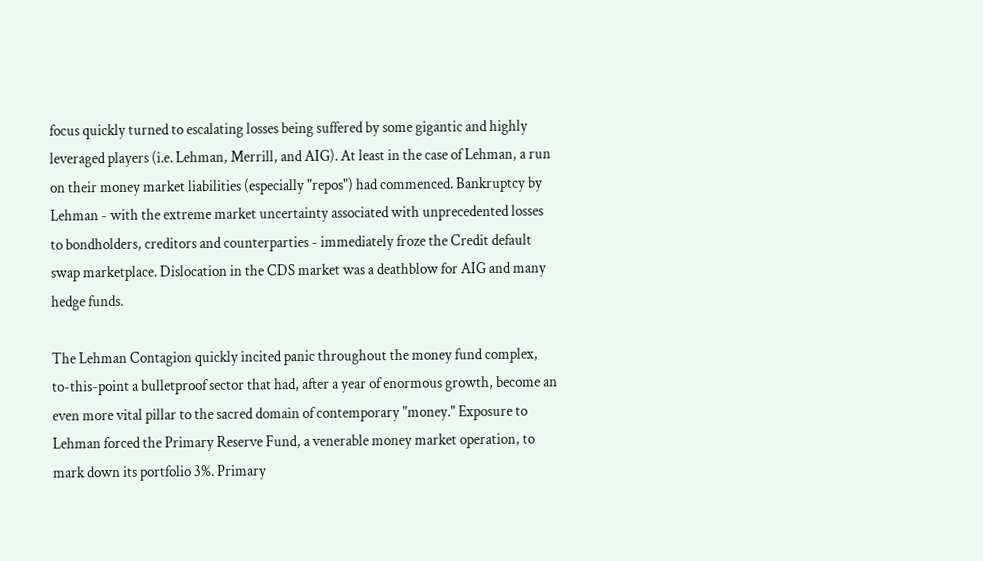focus quickly turned to escalating losses being suffered by some gigantic and highly leveraged players (i.e. Lehman, Merrill, and AIG). At least in the case of Lehman, a run on their money market liabilities (especially "repos") had commenced. Bankruptcy by Lehman - with the extreme market uncertainty associated with unprecedented losses to bondholders, creditors and counterparties - immediately froze the Credit default swap marketplace. Dislocation in the CDS market was a deathblow for AIG and many hedge funds.

The Lehman Contagion quickly incited panic throughout the money fund complex, to-this-point a bulletproof sector that had, after a year of enormous growth, become an even more vital pillar to the sacred domain of contemporary "money." Exposure to Lehman forced the Primary Reserve Fund, a venerable money market operation, to mark down its portfolio 3%. Primary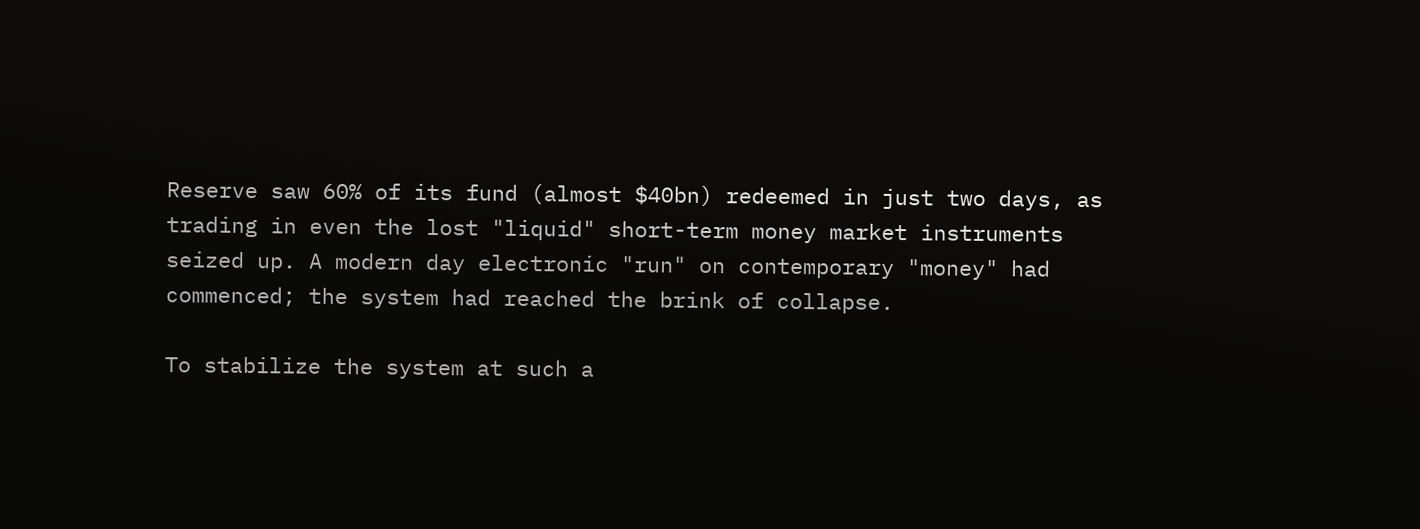Reserve saw 60% of its fund (almost $40bn) redeemed in just two days, as trading in even the lost "liquid" short-term money market instruments seized up. A modern day electronic "run" on contemporary "money" had commenced; the system had reached the brink of collapse.

To stabilize the system at such a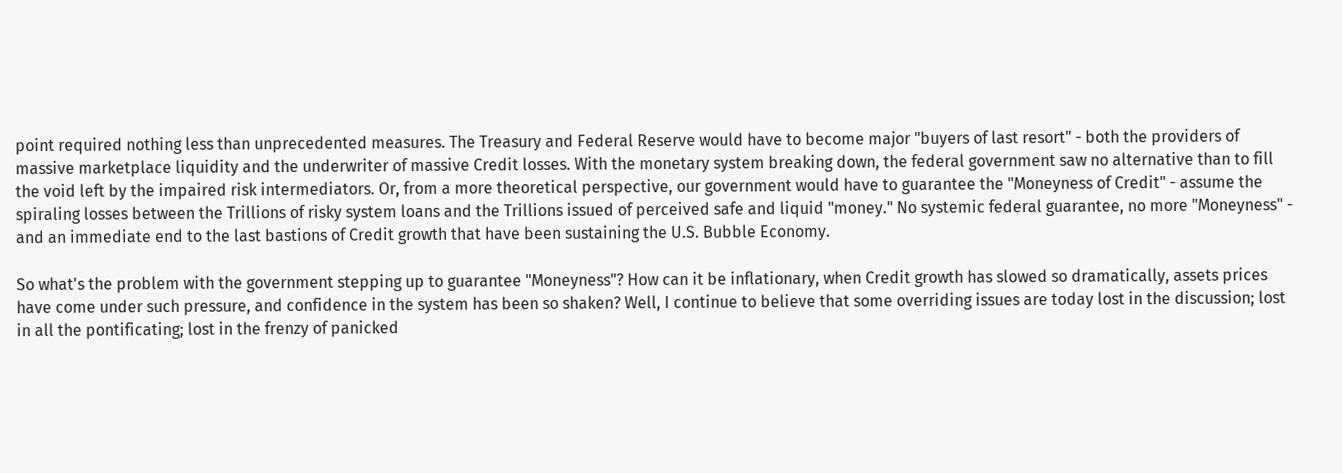point required nothing less than unprecedented measures. The Treasury and Federal Reserve would have to become major "buyers of last resort" - both the providers of massive marketplace liquidity and the underwriter of massive Credit losses. With the monetary system breaking down, the federal government saw no alternative than to fill the void left by the impaired risk intermediators. Or, from a more theoretical perspective, our government would have to guarantee the "Moneyness of Credit" - assume the spiraling losses between the Trillions of risky system loans and the Trillions issued of perceived safe and liquid "money." No systemic federal guarantee, no more "Moneyness" - and an immediate end to the last bastions of Credit growth that have been sustaining the U.S. Bubble Economy.

So what's the problem with the government stepping up to guarantee "Moneyness"? How can it be inflationary, when Credit growth has slowed so dramatically, assets prices have come under such pressure, and confidence in the system has been so shaken? Well, I continue to believe that some overriding issues are today lost in the discussion; lost in all the pontificating; lost in the frenzy of panicked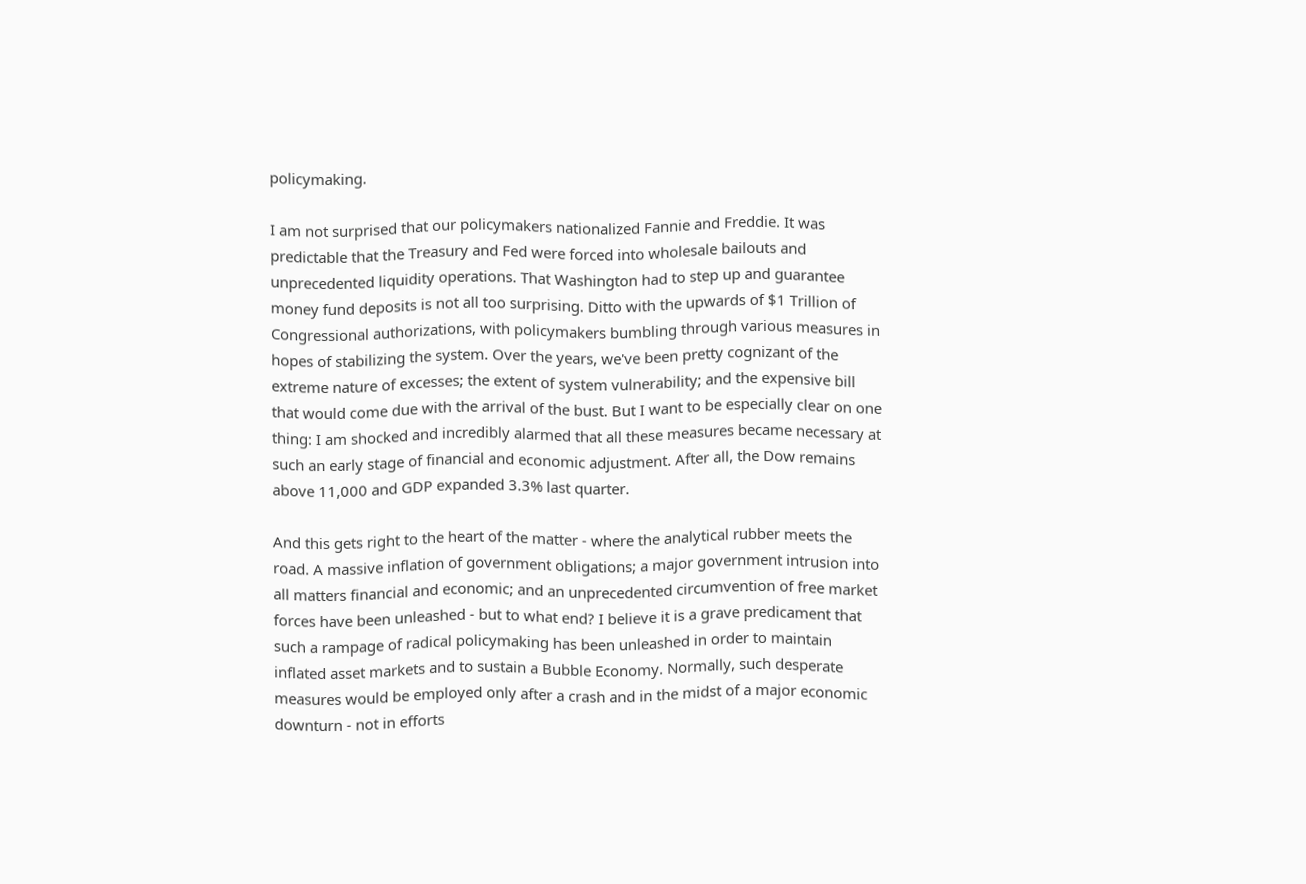policymaking.

I am not surprised that our policymakers nationalized Fannie and Freddie. It was predictable that the Treasury and Fed were forced into wholesale bailouts and unprecedented liquidity operations. That Washington had to step up and guarantee money fund deposits is not all too surprising. Ditto with the upwards of $1 Trillion of Congressional authorizations, with policymakers bumbling through various measures in hopes of stabilizing the system. Over the years, we've been pretty cognizant of the extreme nature of excesses; the extent of system vulnerability; and the expensive bill that would come due with the arrival of the bust. But I want to be especially clear on one thing: I am shocked and incredibly alarmed that all these measures became necessary at such an early stage of financial and economic adjustment. After all, the Dow remains above 11,000 and GDP expanded 3.3% last quarter.

And this gets right to the heart of the matter - where the analytical rubber meets the road. A massive inflation of government obligations; a major government intrusion into all matters financial and economic; and an unprecedented circumvention of free market forces have been unleashed - but to what end? I believe it is a grave predicament that such a rampage of radical policymaking has been unleashed in order to maintain inflated asset markets and to sustain a Bubble Economy. Normally, such desperate measures would be employed only after a crash and in the midst of a major economic downturn - not in efforts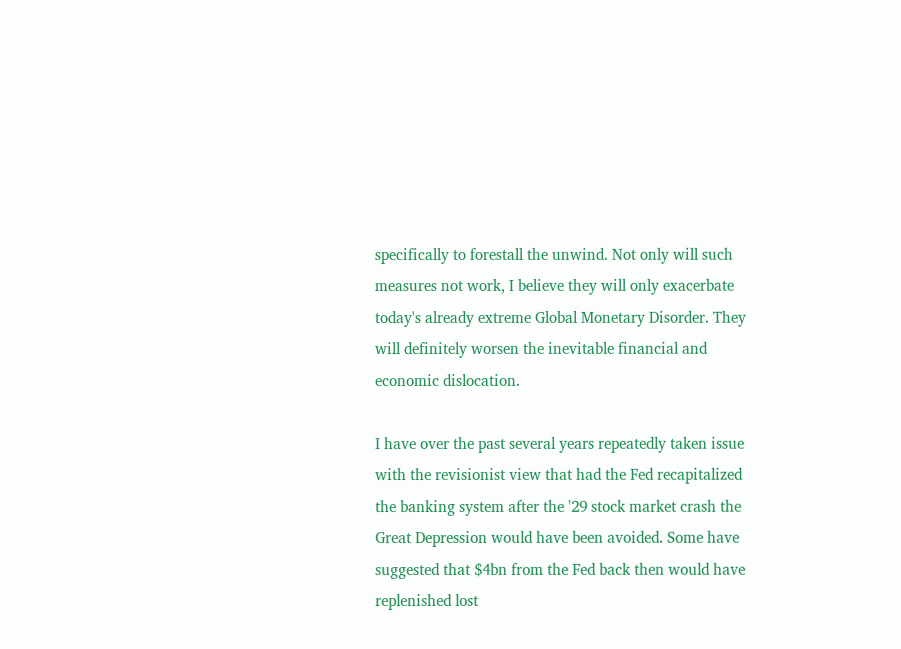specifically to forestall the unwind. Not only will such measures not work, I believe they will only exacerbate today's already extreme Global Monetary Disorder. They will definitely worsen the inevitable financial and economic dislocation.

I have over the past several years repeatedly taken issue with the revisionist view that had the Fed recapitalized the banking system after the '29 stock market crash the Great Depression would have been avoided. Some have suggested that $4bn from the Fed back then would have replenished lost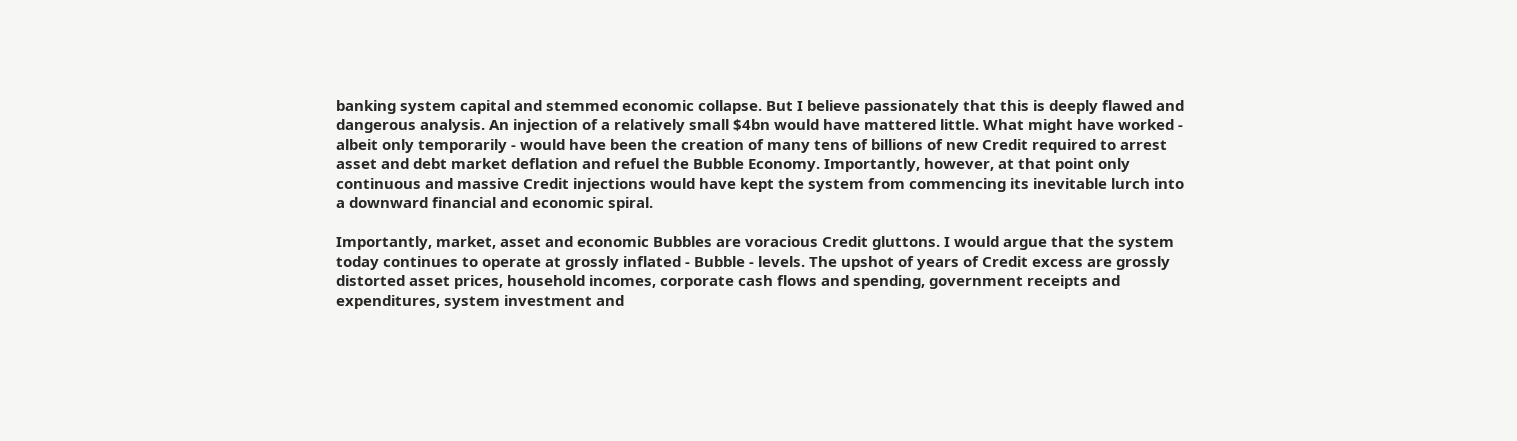banking system capital and stemmed economic collapse. But I believe passionately that this is deeply flawed and dangerous analysis. An injection of a relatively small $4bn would have mattered little. What might have worked - albeit only temporarily - would have been the creation of many tens of billions of new Credit required to arrest asset and debt market deflation and refuel the Bubble Economy. Importantly, however, at that point only continuous and massive Credit injections would have kept the system from commencing its inevitable lurch into a downward financial and economic spiral.

Importantly, market, asset and economic Bubbles are voracious Credit gluttons. I would argue that the system today continues to operate at grossly inflated - Bubble - levels. The upshot of years of Credit excess are grossly distorted asset prices, household incomes, corporate cash flows and spending, government receipts and expenditures, system investment and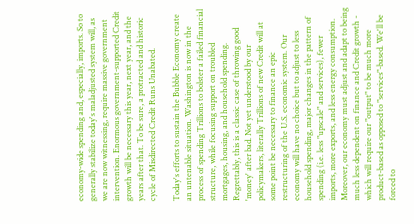economy-wide spending and, especially, imports. So to generally stabilize today's maladjusted system will, as we are now witnessing, require massive government intervention. Enormous government-supported Credit growth will be necessary this year, next year, and the years after that. To be sure, a protracted and historic cycle of Misdirected Credit Runs Unabated.

Today's efforts to sustain the Bubble Economy create an untenable situation. Washington is now in the process of spending Trillions to bolster a failed financial structure, while focusing support on troubled mortgages, housing, and household spending. Regrettably, this is a classic case of throwing good 'money' after bad. Not yet understood by our policymakers, literally Trillions of new Credit will at some point be necessary to finance an epic restructuring of the U.S. economic system. Our economy will have no choice but to adjust to less household spending, major changes in the pattern of spending (i.e. less "upscale" and services), fewer imports, more exports, and less energy consumption. Moreover, our economy must adjust and adapt to being much less dependent on finance and Credit growth - which will require our "output" to be much more product-based as opposed to "services"-based. We'll be forced to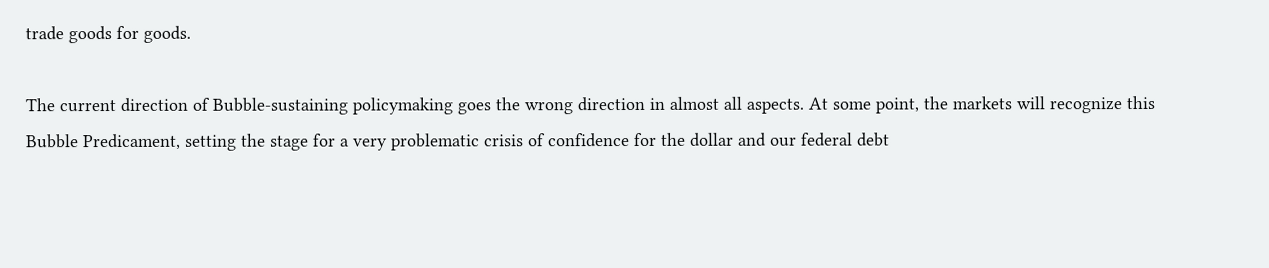trade goods for goods.

The current direction of Bubble-sustaining policymaking goes the wrong direction in almost all aspects. At some point, the markets will recognize this Bubble Predicament, setting the stage for a very problematic crisis of confidence for the dollar and our federal debt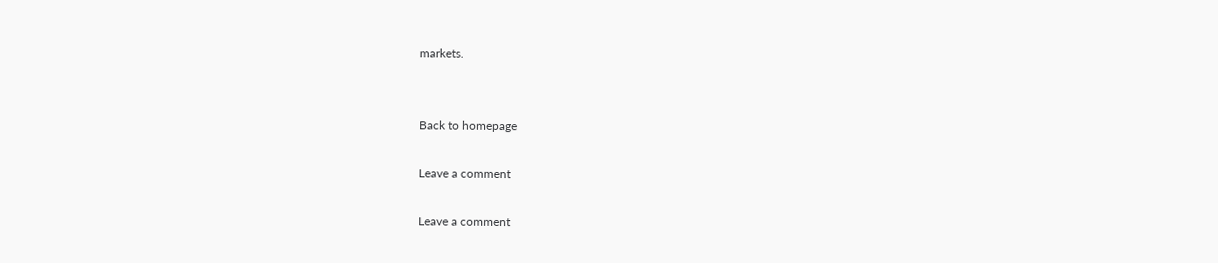markets.


Back to homepage

Leave a comment

Leave a comment